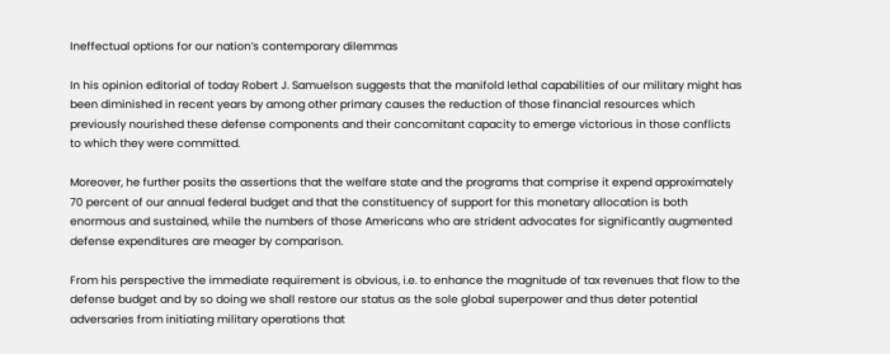Ineffectual options for our nation’s contemporary dilemmas

In his opinion editorial of today Robert J. Samuelson suggests that the manifold lethal capabilities of our military might has been diminished in recent years by among other primary causes the reduction of those financial resources which previously nourished these defense components and their concomitant capacity to emerge victorious in those conflicts to which they were committed.

Moreover, he further posits the assertions that the welfare state and the programs that comprise it expend approximately 70 percent of our annual federal budget and that the constituency of support for this monetary allocation is both enormous and sustained, while the numbers of those Americans who are strident advocates for significantly augmented defense expenditures are meager by comparison.

From his perspective the immediate requirement is obvious, i.e. to enhance the magnitude of tax revenues that flow to the defense budget and by so doing we shall restore our status as the sole global superpower and thus deter potential adversaries from initiating military operations that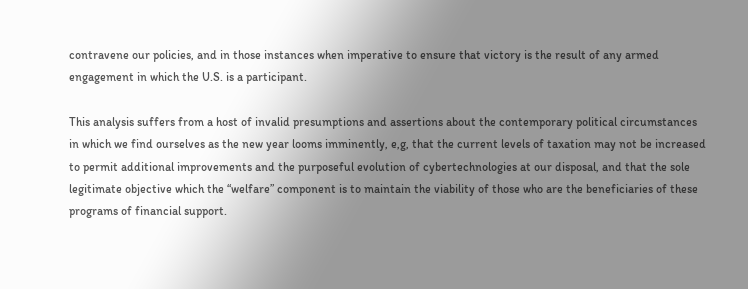contravene our policies, and in those instances when imperative to ensure that victory is the result of any armed engagement in which the U.S. is a participant.

This analysis suffers from a host of invalid presumptions and assertions about the contemporary political circumstances in which we find ourselves as the new year looms imminently, e,g, that the current levels of taxation may not be increased to permit additional improvements and the purposeful evolution of cybertechnologies at our disposal, and that the sole legitimate objective which the “welfare” component is to maintain the viability of those who are the beneficiaries of these programs of financial support.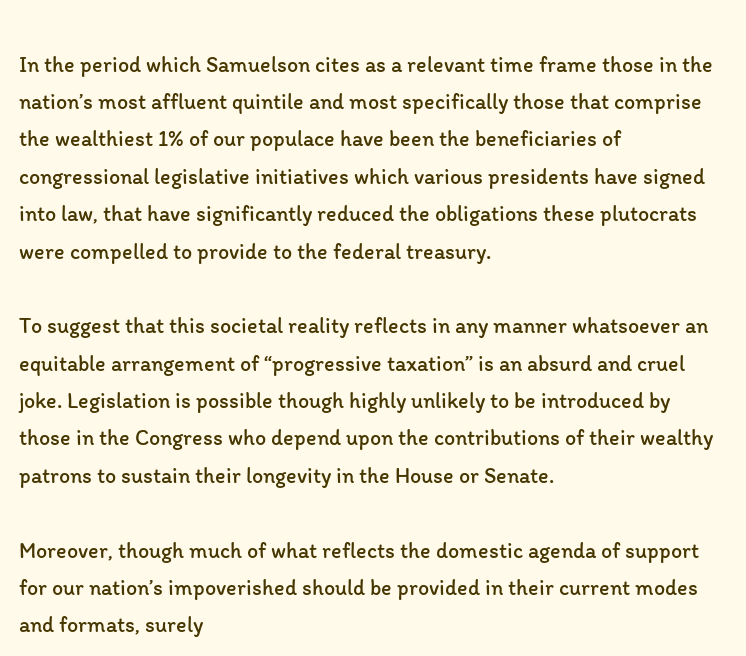In the period which Samuelson cites as a relevant time frame those in the nation’s most affluent quintile and most specifically those that comprise the wealthiest 1% of our populace have been the beneficiaries of congressional legislative initiatives which various presidents have signed into law, that have significantly reduced the obligations these plutocrats were compelled to provide to the federal treasury.

To suggest that this societal reality reflects in any manner whatsoever an equitable arrangement of “progressive taxation” is an absurd and cruel joke. Legislation is possible though highly unlikely to be introduced by those in the Congress who depend upon the contributions of their wealthy patrons to sustain their longevity in the House or Senate.

Moreover, though much of what reflects the domestic agenda of support for our nation’s impoverished should be provided in their current modes and formats, surely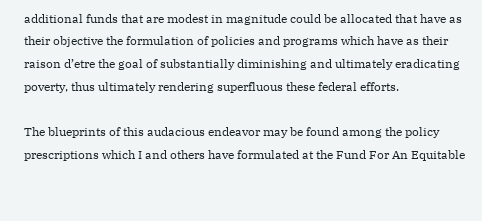additional funds that are modest in magnitude could be allocated that have as their objective the formulation of policies and programs which have as their raison d’etre the goal of substantially diminishing and ultimately eradicating poverty, thus ultimately rendering superfluous these federal efforts.

The blueprints of this audacious endeavor may be found among the policy prescriptions which I and others have formulated at the Fund For An Equitable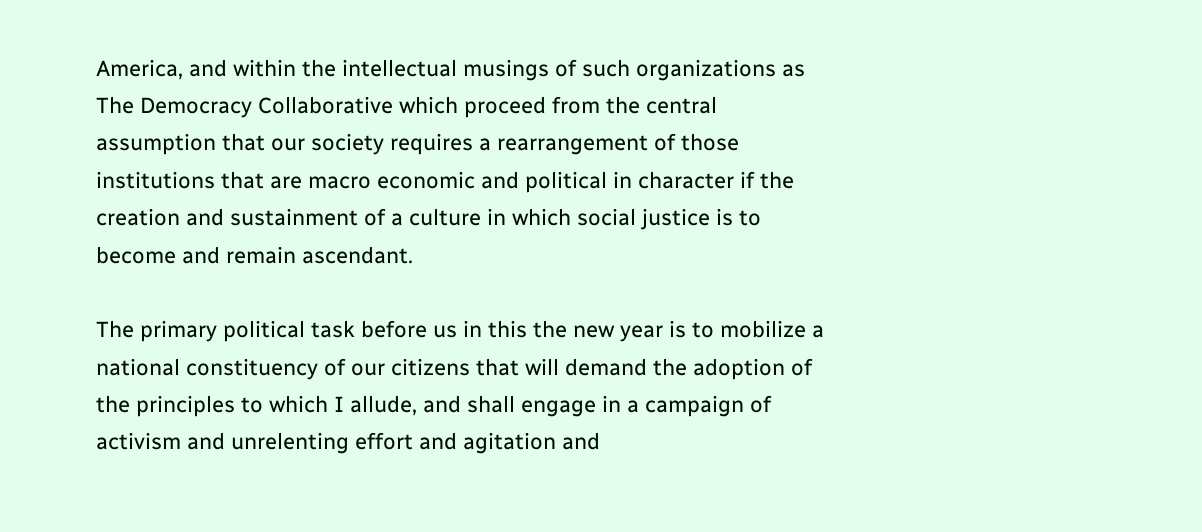America, and within the intellectual musings of such organizations as The Democracy Collaborative which proceed from the central assumption that our society requires a rearrangement of those institutions that are macro economic and political in character if the creation and sustainment of a culture in which social justice is to become and remain ascendant.

The primary political task before us in this the new year is to mobilize a national constituency of our citizens that will demand the adoption of the principles to which I allude, and shall engage in a campaign of activism and unrelenting effort and agitation and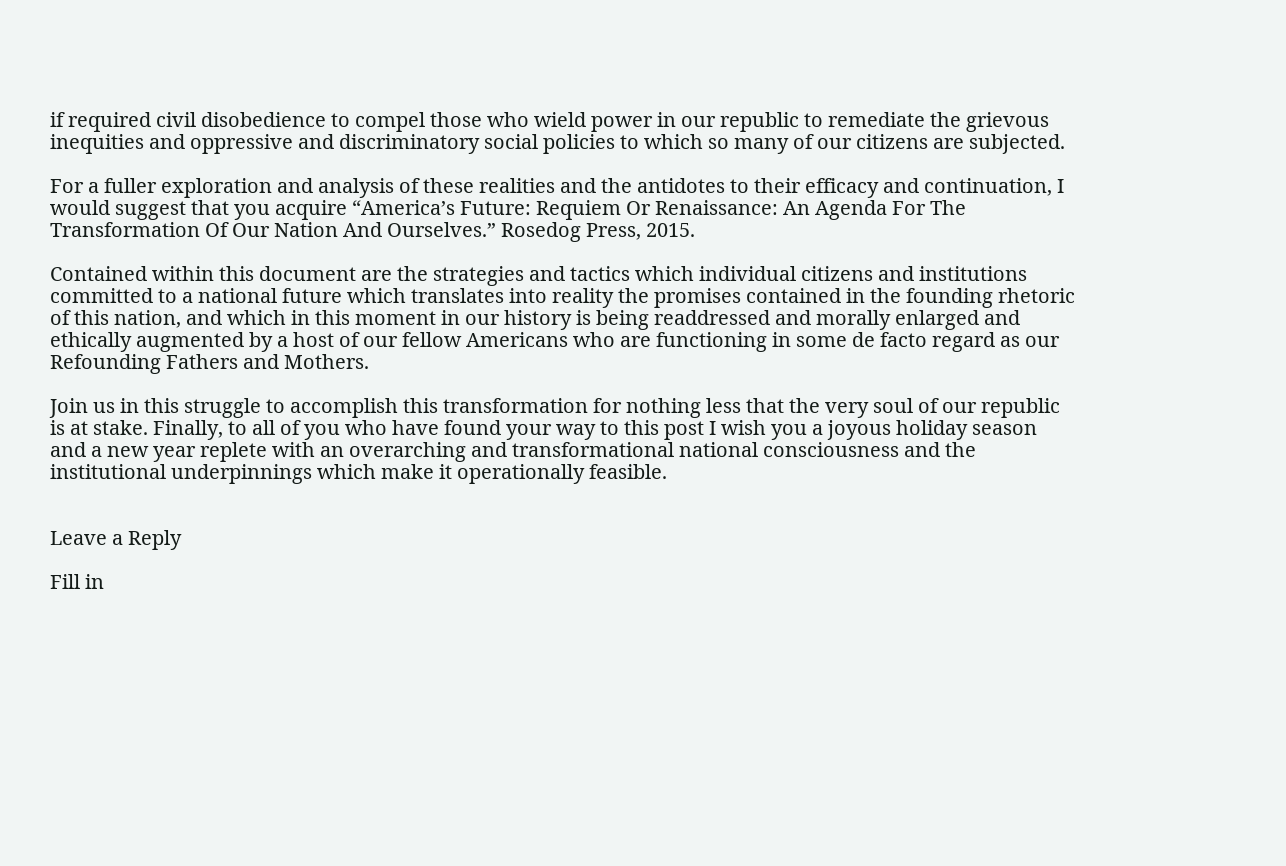if required civil disobedience to compel those who wield power in our republic to remediate the grievous inequities and oppressive and discriminatory social policies to which so many of our citizens are subjected.

For a fuller exploration and analysis of these realities and the antidotes to their efficacy and continuation, I would suggest that you acquire “America’s Future: Requiem Or Renaissance: An Agenda For The Transformation Of Our Nation And Ourselves.” Rosedog Press, 2015.

Contained within this document are the strategies and tactics which individual citizens and institutions committed to a national future which translates into reality the promises contained in the founding rhetoric of this nation, and which in this moment in our history is being readdressed and morally enlarged and ethically augmented by a host of our fellow Americans who are functioning in some de facto regard as our Refounding Fathers and Mothers.

Join us in this struggle to accomplish this transformation for nothing less that the very soul of our republic is at stake. Finally, to all of you who have found your way to this post I wish you a joyous holiday season and a new year replete with an overarching and transformational national consciousness and the institutional underpinnings which make it operationally feasible.


Leave a Reply

Fill in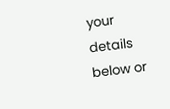your details below or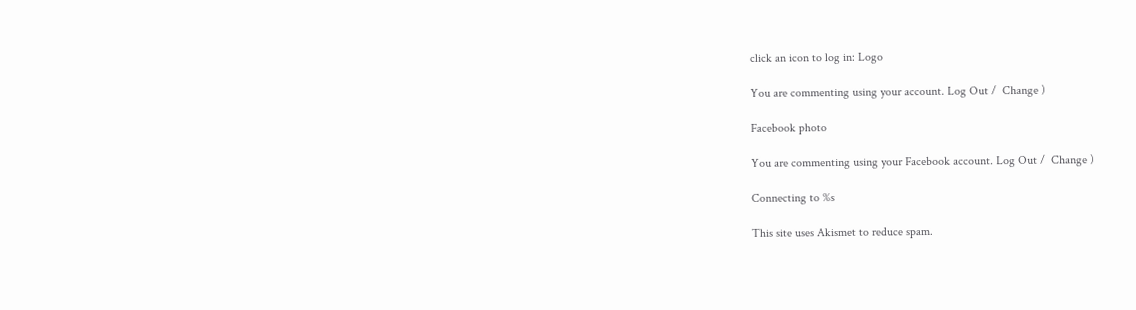click an icon to log in: Logo

You are commenting using your account. Log Out /  Change )

Facebook photo

You are commenting using your Facebook account. Log Out /  Change )

Connecting to %s

This site uses Akismet to reduce spam.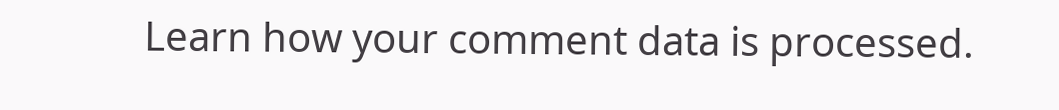Learn how your comment data is processed.